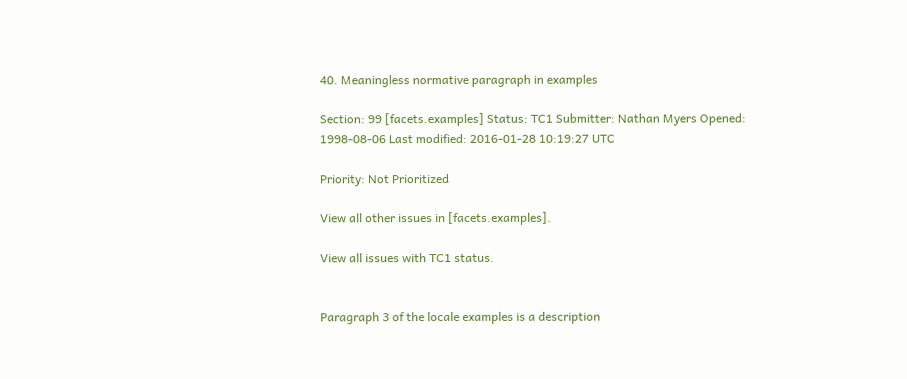40. Meaningless normative paragraph in examples

Section: 99 [facets.examples] Status: TC1 Submitter: Nathan Myers Opened: 1998-08-06 Last modified: 2016-01-28 10:19:27 UTC

Priority: Not Prioritized

View all other issues in [facets.examples].

View all issues with TC1 status.


Paragraph 3 of the locale examples is a description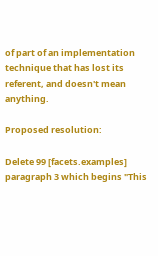of part of an implementation technique that has lost its referent, and doesn't mean anything.

Proposed resolution:

Delete 99 [facets.examples] paragraph 3 which begins "This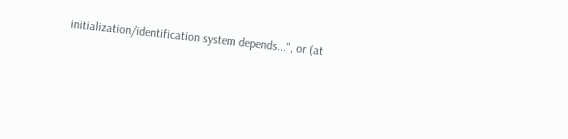initialization/identification system depends...", or (at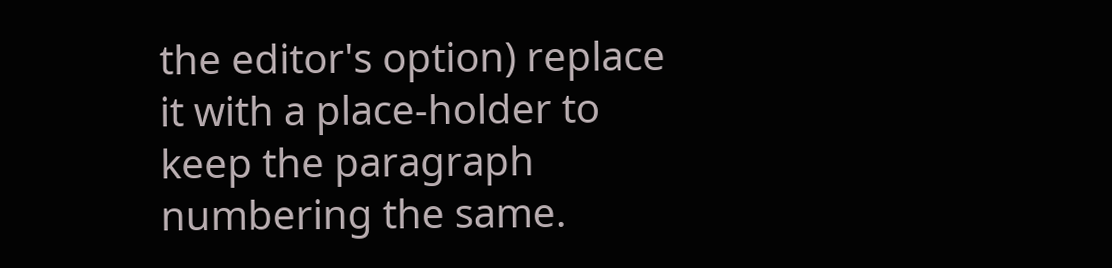the editor's option) replace it with a place-holder to keep the paragraph numbering the same.